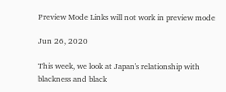Preview Mode Links will not work in preview mode

Jun 26, 2020

This week, we look at Japan's relationship with blackness and black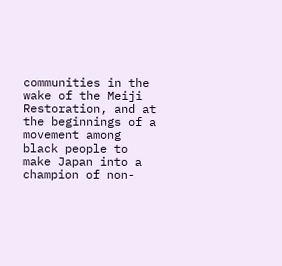communities in the wake of the Meiji Restoration, and at the beginnings of a movement among black people to make Japan into a champion of non-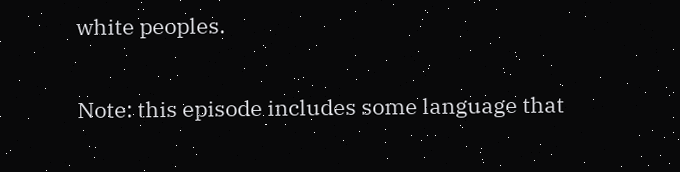white peoples.

Note: this episode includes some language that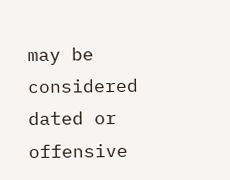may be considered dated or offensive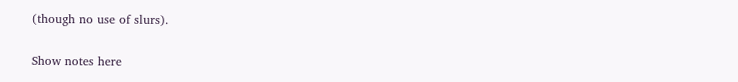(though no use of slurs).

Show notes here